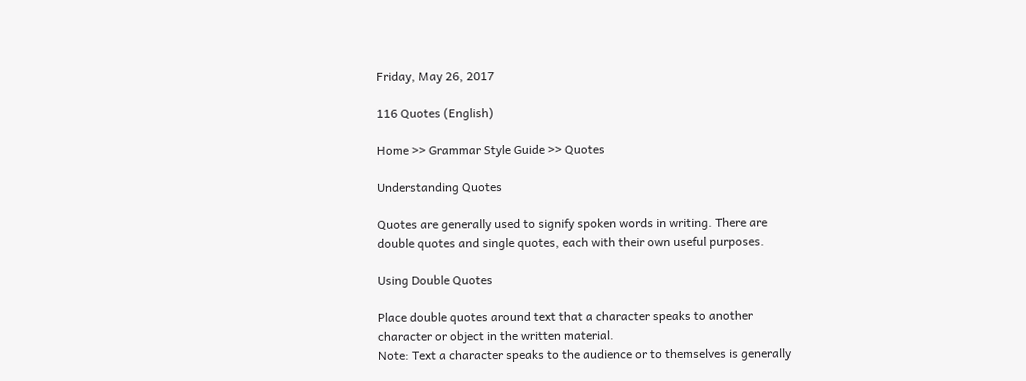Friday, May 26, 2017

116 Quotes (English)

Home >> Grammar Style Guide >> Quotes

Understanding Quotes

Quotes are generally used to signify spoken words in writing. There are double quotes and single quotes, each with their own useful purposes.

Using Double Quotes

Place double quotes around text that a character speaks to another character or object in the written material.
Note: Text a character speaks to the audience or to themselves is generally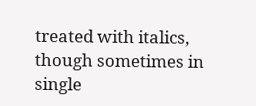treated with italics, though sometimes in single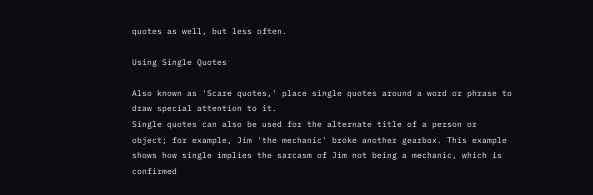quotes as well, but less often.

Using Single Quotes

Also known as 'Scare quotes,' place single quotes around a word or phrase to draw special attention to it.
Single quotes can also be used for the alternate title of a person or object; for example, Jim 'the mechanic' broke another gearbox. This example shows how single implies the sarcasm of Jim not being a mechanic, which is confirmed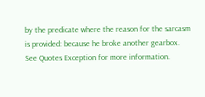by the predicate where the reason for the sarcasm is provided: because he broke another gearbox.
See Quotes Exception for more information.